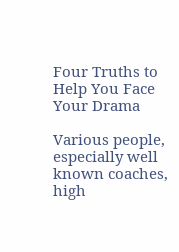Four Truths to Help You Face Your Drama

Various people, especially well known coaches, high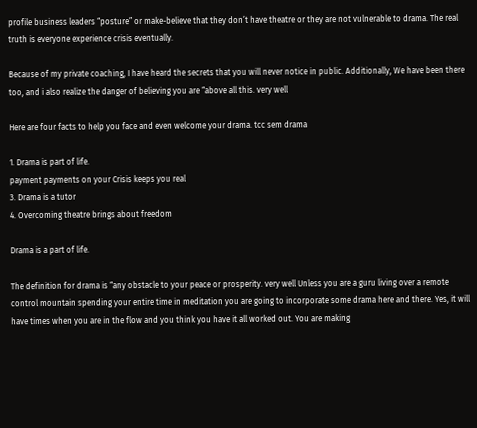profile business leaders “posture” or make-believe that they don’t have theatre or they are not vulnerable to drama. The real truth is everyone experience crisis eventually.

Because of my private coaching, I have heard the secrets that you will never notice in public. Additionally, We have been there too, and i also realize the danger of believing you are “above all this. very well

Here are four facts to help you face and even welcome your drama. tcc sem drama

1. Drama is part of life.
payment payments on your Crisis keeps you real
3. Drama is a tutor
4. Overcoming theatre brings about freedom

Drama is a part of life.

The definition for drama is “any obstacle to your peace or prosperity. very well Unless you are a guru living over a remote control mountain spending your entire time in meditation you are going to incorporate some drama here and there. Yes, it will have times when you are in the flow and you think you have it all worked out. You are making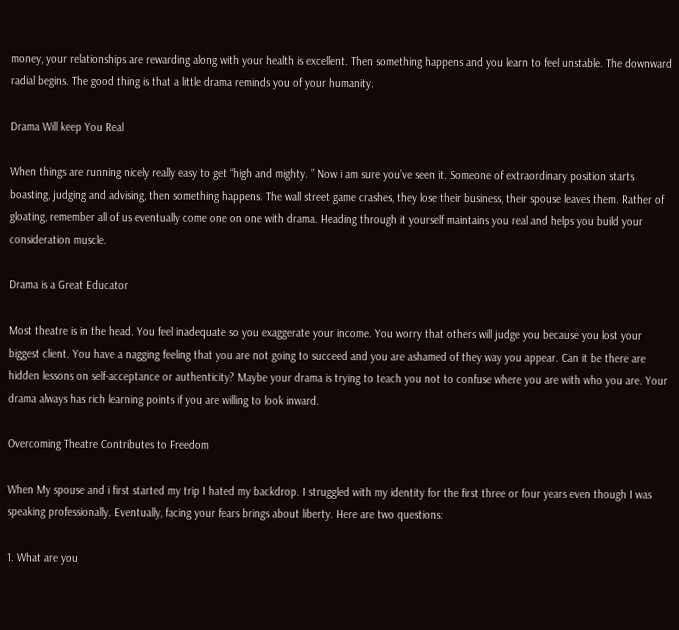money, your relationships are rewarding along with your health is excellent. Then something happens and you learn to feel unstable. The downward radial begins. The good thing is that a little drama reminds you of your humanity.

Drama Will keep You Real

When things are running nicely really easy to get “high and mighty. ” Now i am sure you’ve seen it. Someone of extraordinary position starts boasting, judging and advising, then something happens. The wall street game crashes, they lose their business, their spouse leaves them. Rather of gloating, remember all of us eventually come one on one with drama. Heading through it yourself maintains you real and helps you build your consideration muscle.

Drama is a Great Educator

Most theatre is in the head. You feel inadequate so you exaggerate your income. You worry that others will judge you because you lost your biggest client. You have a nagging feeling that you are not going to succeed and you are ashamed of they way you appear. Can it be there are hidden lessons on self-acceptance or authenticity? Maybe your drama is trying to teach you not to confuse where you are with who you are. Your drama always has rich learning points if you are willing to look inward.

Overcoming Theatre Contributes to Freedom

When My spouse and i first started my trip I hated my backdrop. I struggled with my identity for the first three or four years even though I was speaking professionally. Eventually, facing your fears brings about liberty. Here are two questions:

1. What are you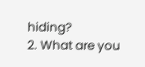hiding?
2. What are you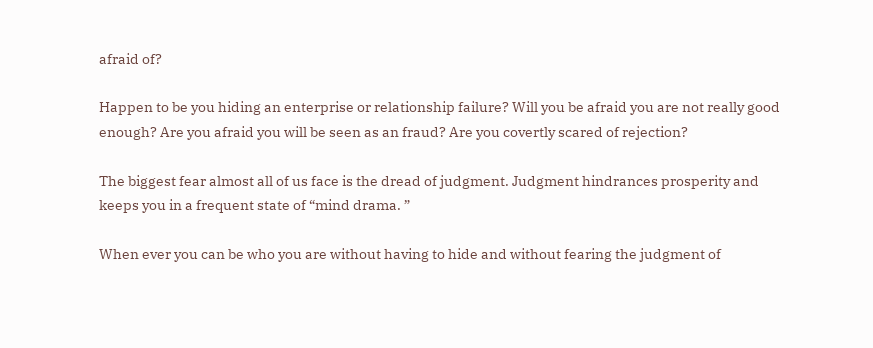afraid of?

Happen to be you hiding an enterprise or relationship failure? Will you be afraid you are not really good enough? Are you afraid you will be seen as an fraud? Are you covertly scared of rejection?

The biggest fear almost all of us face is the dread of judgment. Judgment hindrances prosperity and keeps you in a frequent state of “mind drama. ”

When ever you can be who you are without having to hide and without fearing the judgment of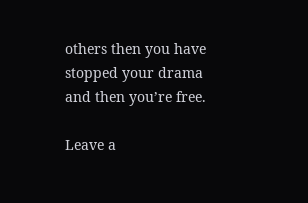others then you have stopped your drama and then you’re free.

Leave a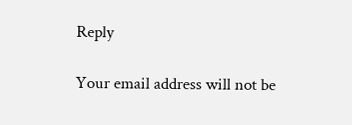Reply

Your email address will not be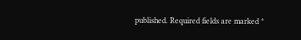published. Required fields are marked *